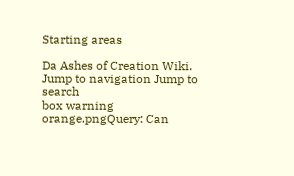Starting areas

Da Ashes of Creation Wiki.
Jump to navigation Jump to search
box warning orange.pngQuery: Can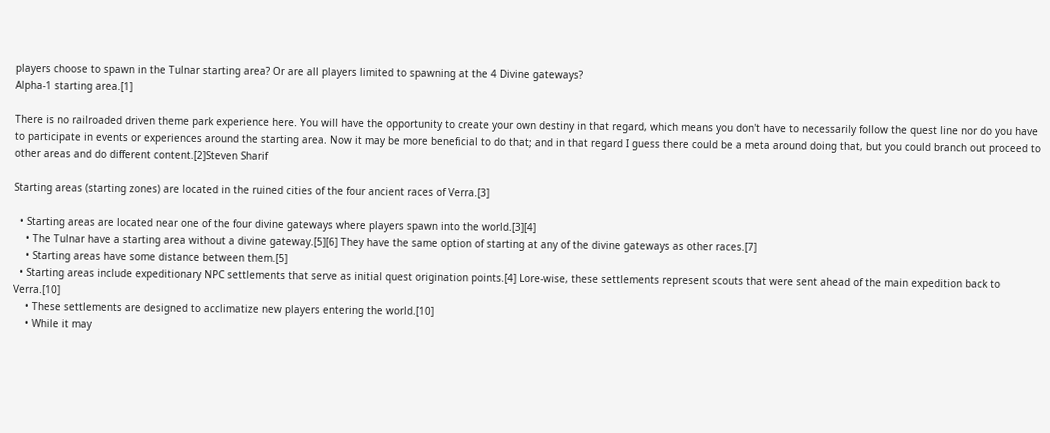players choose to spawn in the Tulnar starting area? Or are all players limited to spawning at the 4 Divine gateways?
Alpha-1 starting area.[1]

There is no railroaded driven theme park experience here. You will have the opportunity to create your own destiny in that regard, which means you don't have to necessarily follow the quest line nor do you have to participate in events or experiences around the starting area. Now it may be more beneficial to do that; and in that regard I guess there could be a meta around doing that, but you could branch out proceed to other areas and do different content.[2]Steven Sharif

Starting areas (starting zones) are located in the ruined cities of the four ancient races of Verra.[3]

  • Starting areas are located near one of the four divine gateways where players spawn into the world.[3][4]
    • The Tulnar have a starting area without a divine gateway.[5][6] They have the same option of starting at any of the divine gateways as other races.[7]
    • Starting areas have some distance between them.[5]
  • Starting areas include expeditionary NPC settlements that serve as initial quest origination points.[4] Lore-wise, these settlements represent scouts that were sent ahead of the main expedition back to Verra.[10]
    • These settlements are designed to acclimatize new players entering the world.[10]
    • While it may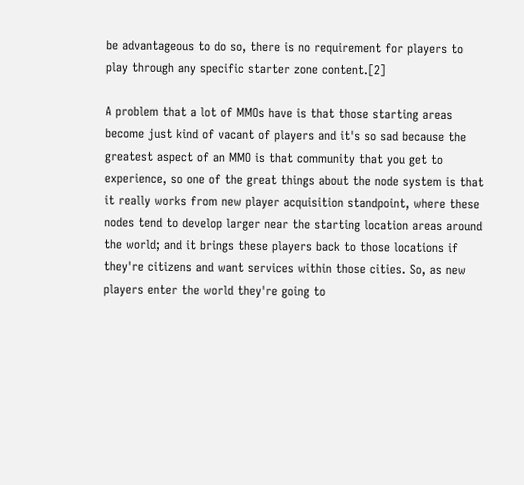be advantageous to do so, there is no requirement for players to play through any specific starter zone content.[2]

A problem that a lot of MMOs have is that those starting areas become just kind of vacant of players and it's so sad because the greatest aspect of an MMO is that community that you get to experience, so one of the great things about the node system is that it really works from new player acquisition standpoint, where these nodes tend to develop larger near the starting location areas around the world; and it brings these players back to those locations if they're citizens and want services within those cities. So, as new players enter the world they're going to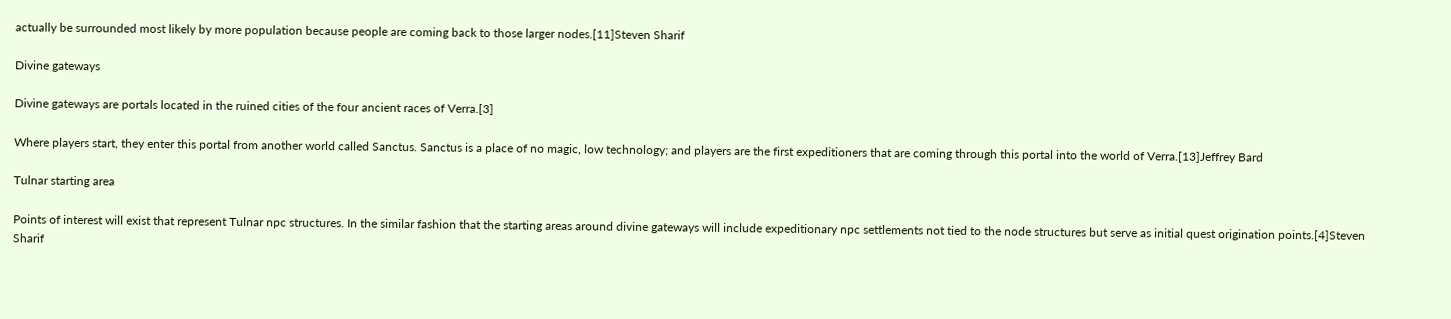actually be surrounded most likely by more population because people are coming back to those larger nodes.[11]Steven Sharif

Divine gateways

Divine gateways are portals located in the ruined cities of the four ancient races of Verra.[3]

Where players start, they enter this portal from another world called Sanctus. Sanctus is a place of no magic, low technology; and players are the first expeditioners that are coming through this portal into the world of Verra.[13]Jeffrey Bard

Tulnar starting area

Points of interest will exist that represent Tulnar npc structures. In the similar fashion that the starting areas around divine gateways will include expeditionary npc settlements not tied to the node structures but serve as initial quest origination points.[4]Steven Sharif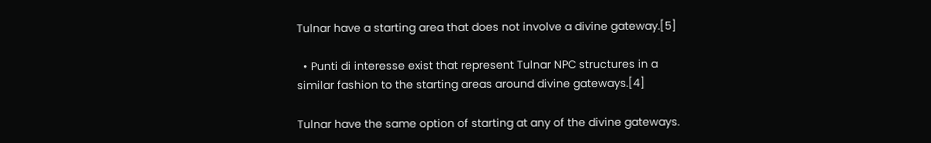Tulnar have a starting area that does not involve a divine gateway.[5]

  • Punti di interesse exist that represent Tulnar NPC structures in a similar fashion to the starting areas around divine gateways.[4]

Tulnar have the same option of starting at any of the divine gateways.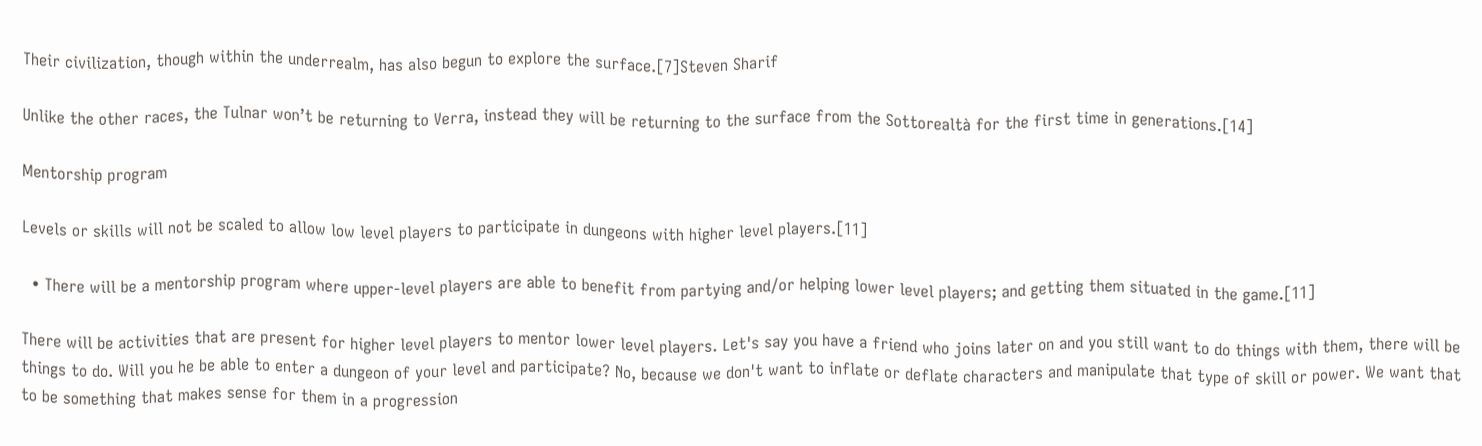Their civilization, though within the underrealm, has also begun to explore the surface.[7]Steven Sharif

Unlike the other races, the Tulnar won’t be returning to Verra, instead they will be returning to the surface from the Sottorealtà for the first time in generations.[14]

Mentorship program

Levels or skills will not be scaled to allow low level players to participate in dungeons with higher level players.[11]

  • There will be a mentorship program where upper-level players are able to benefit from partying and/or helping lower level players; and getting them situated in the game.[11]

There will be activities that are present for higher level players to mentor lower level players. Let's say you have a friend who joins later on and you still want to do things with them, there will be things to do. Will you he be able to enter a dungeon of your level and participate? No, because we don't want to inflate or deflate characters and manipulate that type of skill or power. We want that to be something that makes sense for them in a progression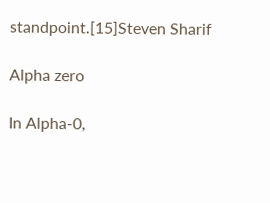standpoint.[15]Steven Sharif

Alpha zero

In Alpha-0,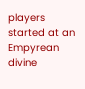players started at an Empyrean divine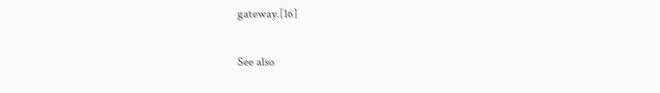gateway.[16]


See also